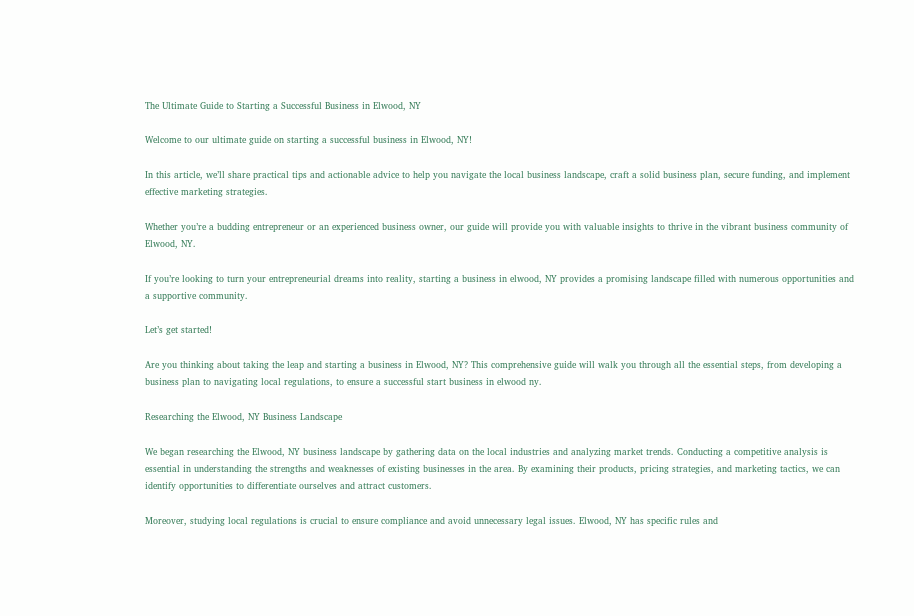The Ultimate Guide to Starting a Successful Business in Elwood, NY

Welcome to our ultimate guide on starting a successful business in Elwood, NY!

In this article, we’ll share practical tips and actionable advice to help you navigate the local business landscape, craft a solid business plan, secure funding, and implement effective marketing strategies.

Whether you’re a budding entrepreneur or an experienced business owner, our guide will provide you with valuable insights to thrive in the vibrant business community of Elwood, NY.

If you’re looking to turn your entrepreneurial dreams into reality, starting a business in elwood, NY provides a promising landscape filled with numerous opportunities and a supportive community.

Let’s get started!

Are you thinking about taking the leap and starting a business in Elwood, NY? This comprehensive guide will walk you through all the essential steps, from developing a business plan to navigating local regulations, to ensure a successful start business in elwood ny.

Researching the Elwood, NY Business Landscape

We began researching the Elwood, NY business landscape by gathering data on the local industries and analyzing market trends. Conducting a competitive analysis is essential in understanding the strengths and weaknesses of existing businesses in the area. By examining their products, pricing strategies, and marketing tactics, we can identify opportunities to differentiate ourselves and attract customers.

Moreover, studying local regulations is crucial to ensure compliance and avoid unnecessary legal issues. Elwood, NY has specific rules and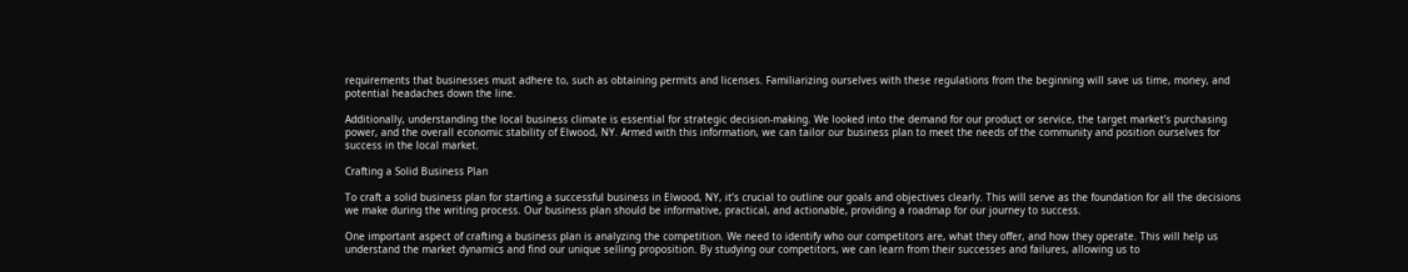requirements that businesses must adhere to, such as obtaining permits and licenses. Familiarizing ourselves with these regulations from the beginning will save us time, money, and potential headaches down the line.

Additionally, understanding the local business climate is essential for strategic decision-making. We looked into the demand for our product or service, the target market’s purchasing power, and the overall economic stability of Elwood, NY. Armed with this information, we can tailor our business plan to meet the needs of the community and position ourselves for success in the local market.

Crafting a Solid Business Plan

To craft a solid business plan for starting a successful business in Elwood, NY, it’s crucial to outline our goals and objectives clearly. This will serve as the foundation for all the decisions we make during the writing process. Our business plan should be informative, practical, and actionable, providing a roadmap for our journey to success.

One important aspect of crafting a business plan is analyzing the competition. We need to identify who our competitors are, what they offer, and how they operate. This will help us understand the market dynamics and find our unique selling proposition. By studying our competitors, we can learn from their successes and failures, allowing us to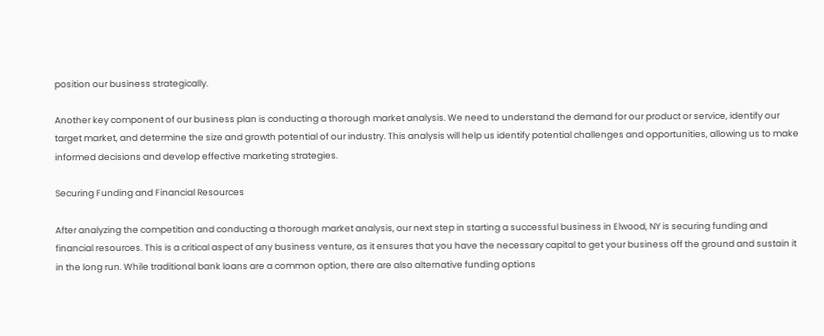position our business strategically.

Another key component of our business plan is conducting a thorough market analysis. We need to understand the demand for our product or service, identify our target market, and determine the size and growth potential of our industry. This analysis will help us identify potential challenges and opportunities, allowing us to make informed decisions and develop effective marketing strategies.

Securing Funding and Financial Resources

After analyzing the competition and conducting a thorough market analysis, our next step in starting a successful business in Elwood, NY is securing funding and financial resources. This is a critical aspect of any business venture, as it ensures that you have the necessary capital to get your business off the ground and sustain it in the long run. While traditional bank loans are a common option, there are also alternative funding options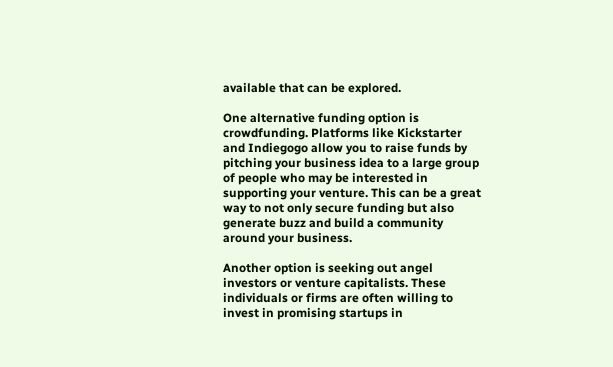available that can be explored.

One alternative funding option is crowdfunding. Platforms like Kickstarter and Indiegogo allow you to raise funds by pitching your business idea to a large group of people who may be interested in supporting your venture. This can be a great way to not only secure funding but also generate buzz and build a community around your business.

Another option is seeking out angel investors or venture capitalists. These individuals or firms are often willing to invest in promising startups in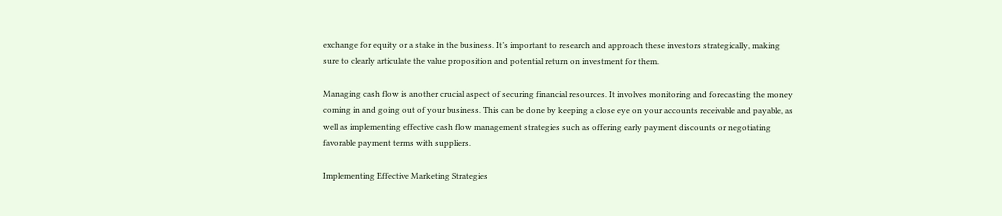exchange for equity or a stake in the business. It’s important to research and approach these investors strategically, making sure to clearly articulate the value proposition and potential return on investment for them.

Managing cash flow is another crucial aspect of securing financial resources. It involves monitoring and forecasting the money coming in and going out of your business. This can be done by keeping a close eye on your accounts receivable and payable, as well as implementing effective cash flow management strategies such as offering early payment discounts or negotiating favorable payment terms with suppliers.

Implementing Effective Marketing Strategies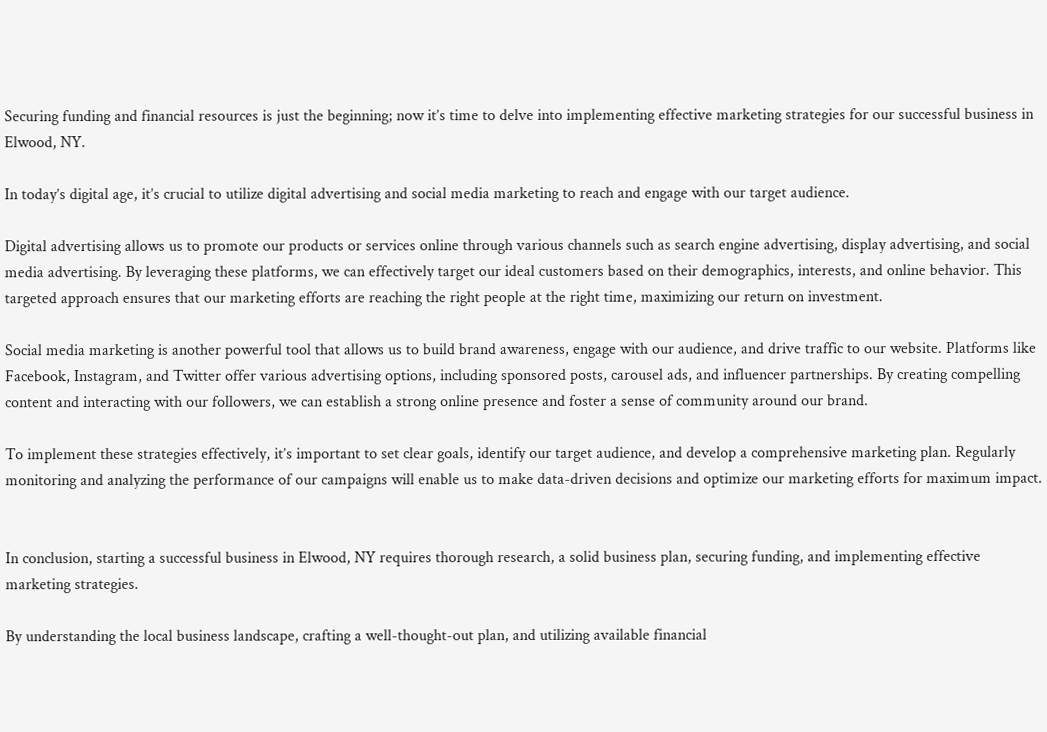Securing funding and financial resources is just the beginning; now it’s time to delve into implementing effective marketing strategies for our successful business in Elwood, NY.

In today’s digital age, it’s crucial to utilize digital advertising and social media marketing to reach and engage with our target audience.

Digital advertising allows us to promote our products or services online through various channels such as search engine advertising, display advertising, and social media advertising. By leveraging these platforms, we can effectively target our ideal customers based on their demographics, interests, and online behavior. This targeted approach ensures that our marketing efforts are reaching the right people at the right time, maximizing our return on investment.

Social media marketing is another powerful tool that allows us to build brand awareness, engage with our audience, and drive traffic to our website. Platforms like Facebook, Instagram, and Twitter offer various advertising options, including sponsored posts, carousel ads, and influencer partnerships. By creating compelling content and interacting with our followers, we can establish a strong online presence and foster a sense of community around our brand.

To implement these strategies effectively, it’s important to set clear goals, identify our target audience, and develop a comprehensive marketing plan. Regularly monitoring and analyzing the performance of our campaigns will enable us to make data-driven decisions and optimize our marketing efforts for maximum impact.


In conclusion, starting a successful business in Elwood, NY requires thorough research, a solid business plan, securing funding, and implementing effective marketing strategies.

By understanding the local business landscape, crafting a well-thought-out plan, and utilizing available financial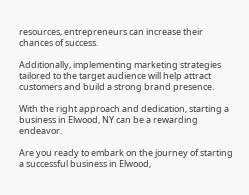resources, entrepreneurs can increase their chances of success.

Additionally, implementing marketing strategies tailored to the target audience will help attract customers and build a strong brand presence.

With the right approach and dedication, starting a business in Elwood, NY can be a rewarding endeavor.

Are you ready to embark on the journey of starting a successful business in Elwood,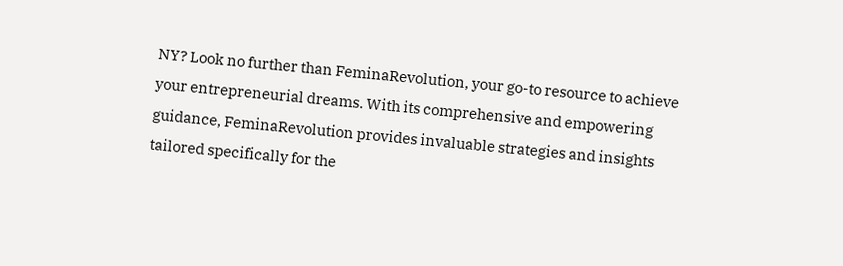NY? Look no further than FeminaRevolution, your go-to resource to achieve your entrepreneurial dreams. With its comprehensive and empowering guidance, FeminaRevolution provides invaluable strategies and insights tailored specifically for the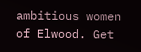ambitious women of Elwood. Get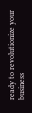ready to revolutionize your business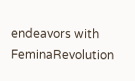endeavors with FeminaRevolution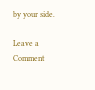by your side.

Leave a Comment